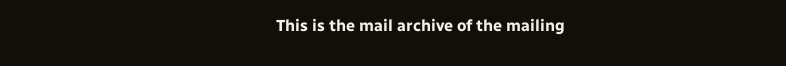This is the mail archive of the mailing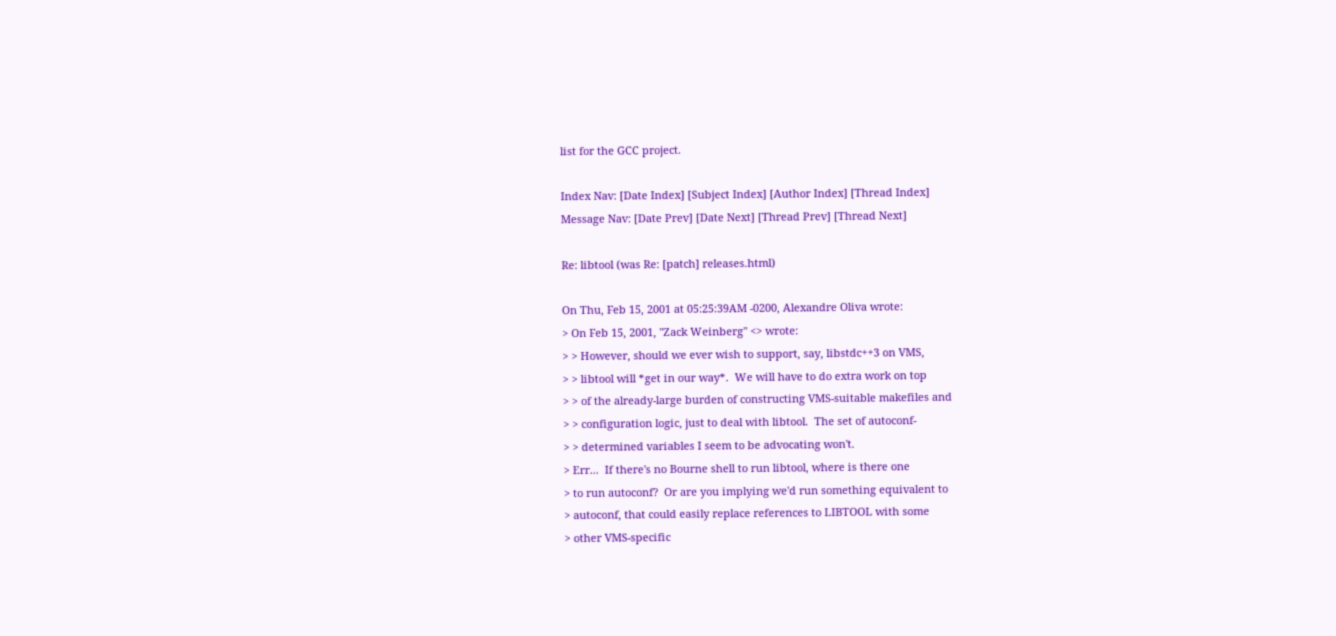list for the GCC project.

Index Nav: [Date Index] [Subject Index] [Author Index] [Thread Index]
Message Nav: [Date Prev] [Date Next] [Thread Prev] [Thread Next]

Re: libtool (was Re: [patch] releases.html)

On Thu, Feb 15, 2001 at 05:25:39AM -0200, Alexandre Oliva wrote:
> On Feb 15, 2001, "Zack Weinberg" <> wrote:
> > However, should we ever wish to support, say, libstdc++3 on VMS,
> > libtool will *get in our way*.  We will have to do extra work on top
> > of the already-large burden of constructing VMS-suitable makefiles and
> > configuration logic, just to deal with libtool.  The set of autoconf-
> > determined variables I seem to be advocating won't.
> Err...  If there's no Bourne shell to run libtool, where is there one
> to run autoconf?  Or are you implying we'd run something equivalent to
> autoconf, that could easily replace references to LIBTOOL with some
> other VMS-specific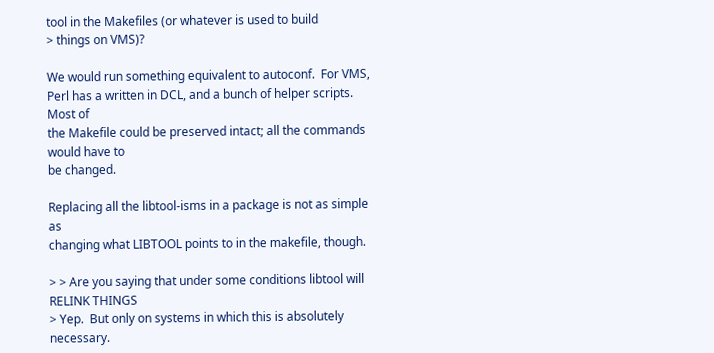tool in the Makefiles (or whatever is used to build
> things on VMS)?

We would run something equivalent to autoconf.  For VMS, Perl has a written in DCL, and a bunch of helper scripts.  Most of
the Makefile could be preserved intact; all the commands would have to
be changed.

Replacing all the libtool-isms in a package is not as simple as
changing what LIBTOOL points to in the makefile, though.

> > Are you saying that under some conditions libtool will RELINK THINGS
> Yep.  But only on systems in which this is absolutely necessary.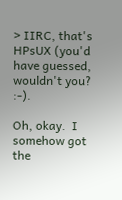> IIRC, that's HPsUX (you'd have guessed, wouldn't you? :-).

Oh, okay.  I somehow got the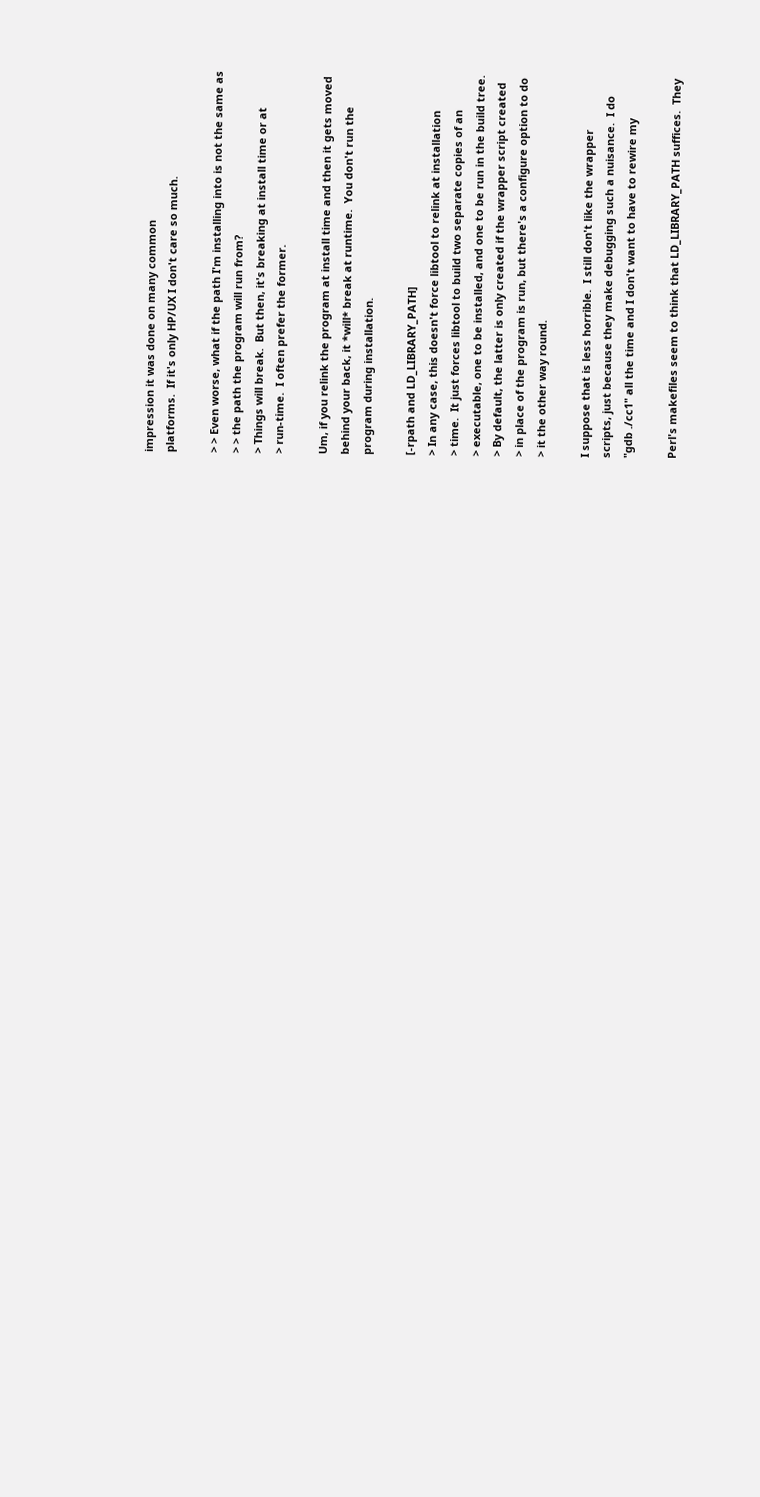impression it was done on many common
platforms.  If it's only HP/UX I don't care so much.

> > Even worse, what if the path I'm installing into is not the same as
> > the path the program will run from?
> Things will break.  But then, it's breaking at install time or at
> run-time.  I often prefer the former.

Um, if you relink the program at install time and then it gets moved
behind your back, it *will* break at runtime.  You don't run the
program during installation.

[-rpath and LD_LIBRARY_PATH]
> In any case, this doesn't force libtool to relink at installation
> time.  It just forces libtool to build two separate copies of an
> executable, one to be installed, and one to be run in the build tree.
> By default, the latter is only created if the wrapper script created
> in place of the program is run, but there's a configure option to do
> it the other way round.

I suppose that is less horrible.  I still don't like the wrapper
scripts, just because they make debugging such a nuisance.  I do
"gdb ./cc1" all the time and I don't want to have to rewire my

Perl's makefiles seem to think that LD_LIBRARY_PATH suffices.  They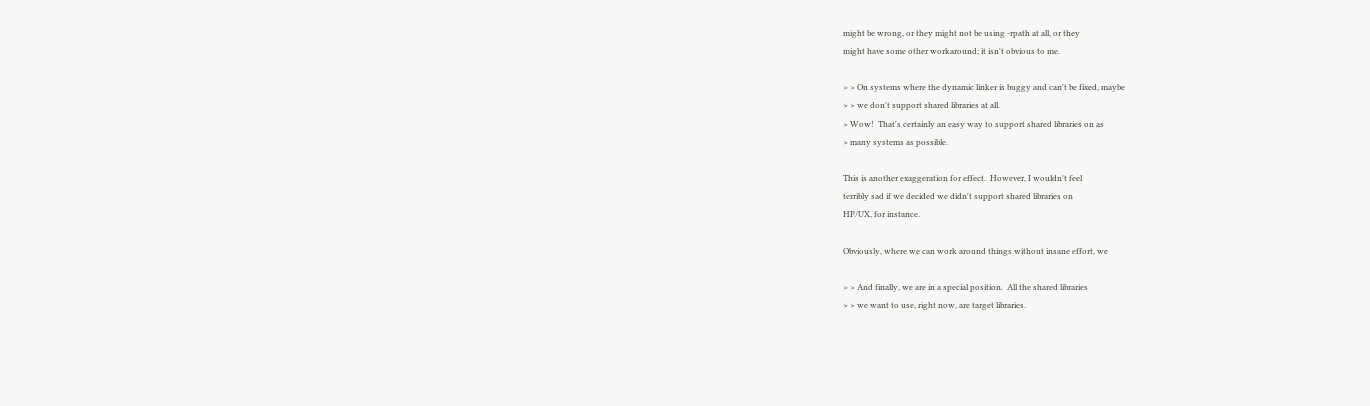might be wrong, or they might not be using -rpath at all, or they
might have some other workaround; it isn't obvious to me.

> > On systems where the dynamic linker is buggy and can't be fixed, maybe
> > we don't support shared libraries at all.
> Wow!  That's certainly an easy way to support shared libraries on as
> many systems as possible.

This is another exaggeration for effect.  However, I wouldn't feel
terribly sad if we decided we didn't support shared libraries on
HP/UX, for instance.

Obviously, where we can work around things without insane effort, we

> > And finally, we are in a special position.  All the shared libraries
> > we want to use, right now, are target libraries.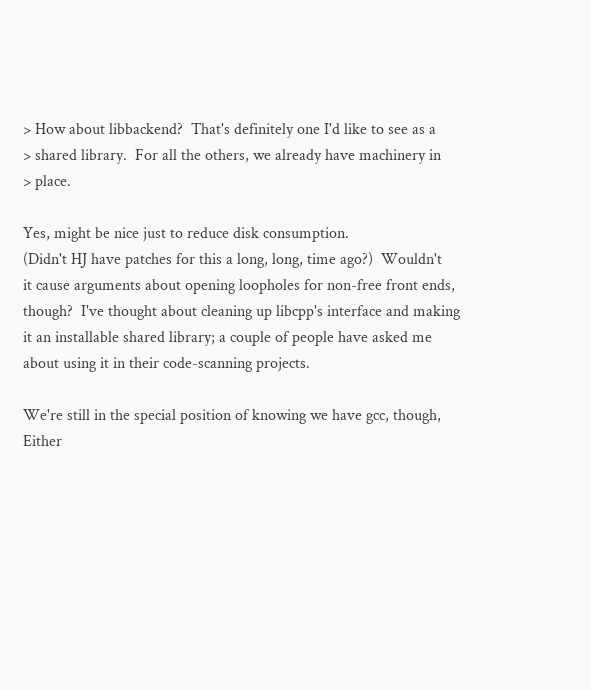> How about libbackend?  That's definitely one I'd like to see as a
> shared library.  For all the others, we already have machinery in
> place.

Yes, might be nice just to reduce disk consumption.
(Didn't HJ have patches for this a long, long, time ago?)  Wouldn't
it cause arguments about opening loopholes for non-free front ends,
though?  I've thought about cleaning up libcpp's interface and making
it an installable shared library; a couple of people have asked me
about using it in their code-scanning projects.

We're still in the special position of knowing we have gcc, though,
Either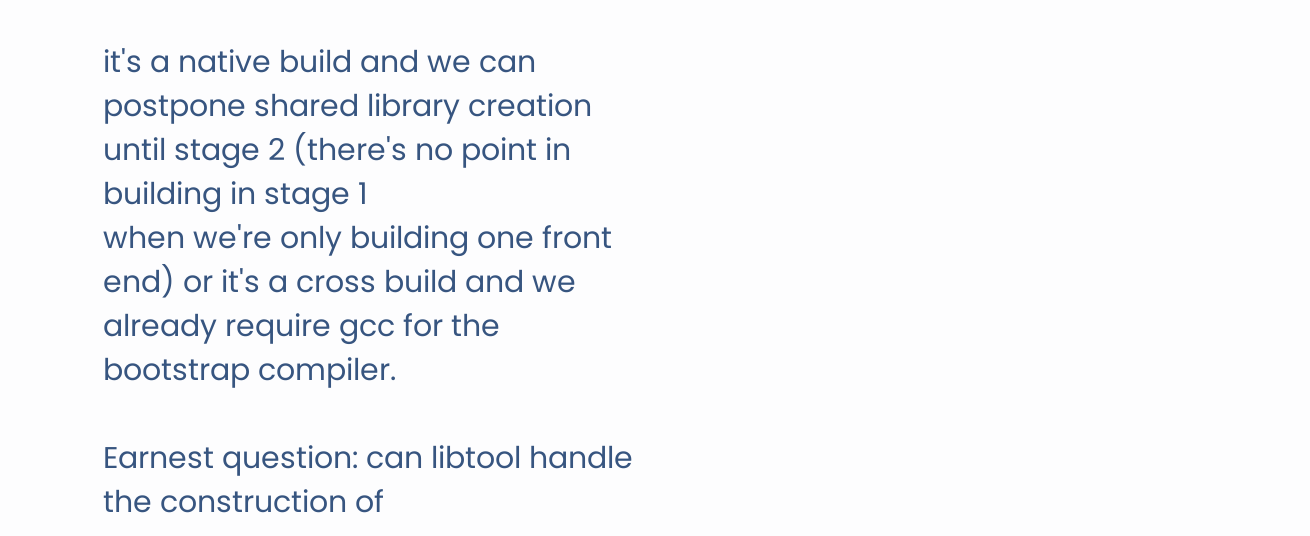it's a native build and we can postpone shared library creation
until stage 2 (there's no point in building in stage 1
when we're only building one front end) or it's a cross build and we
already require gcc for the bootstrap compiler.

Earnest question: can libtool handle the construction of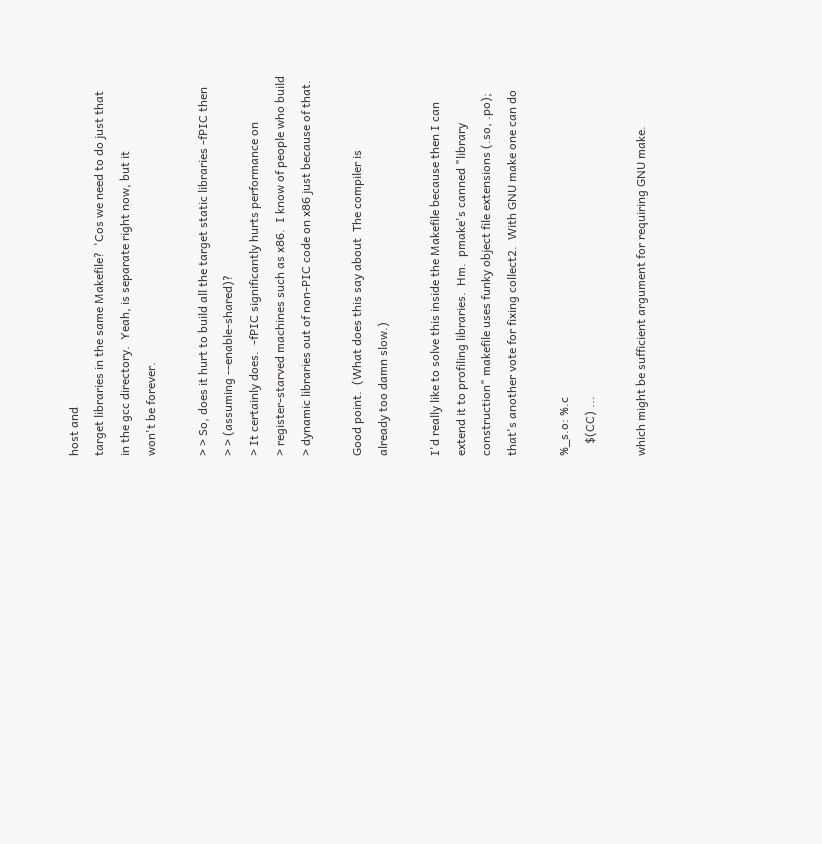host and
target libraries in the same Makefile?  'Cos we need to do just that
in the gcc directory.  Yeah, is separate right now, but it
won't be forever.

> > So, does it hurt to build all the target static libraries -fPIC then
> > (assuming --enable-shared)?
> It certainly does.  -fPIC significantly hurts performance on
> register-starved machines such as x86.  I know of people who build
> dynamic libraries out of non-PIC code on x86 just because of that.

Good point.  (What does this say about  The compiler is
already too damn slow.)

I'd really like to solve this inside the Makefile because then I can
extend it to profiling libraries.  Hm.  pmake's canned "library
construction" makefile uses funky object file extensions (.so, .po);
that's another vote for fixing collect2.  With GNU make one can do

%_s.o: %.c
    $(CC) ...

which might be sufficient argument for requiring GNU make.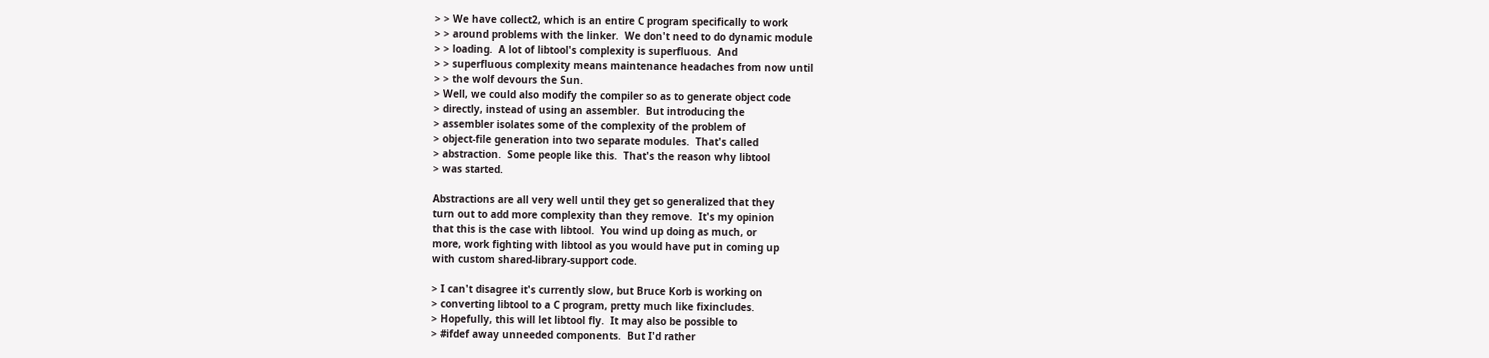> > We have collect2, which is an entire C program specifically to work
> > around problems with the linker.  We don't need to do dynamic module
> > loading.  A lot of libtool's complexity is superfluous.  And
> > superfluous complexity means maintenance headaches from now until
> > the wolf devours the Sun.
> Well, we could also modify the compiler so as to generate object code
> directly, instead of using an assembler.  But introducing the
> assembler isolates some of the complexity of the problem of
> object-file generation into two separate modules.  That's called
> abstraction.  Some people like this.  That's the reason why libtool
> was started.

Abstractions are all very well until they get so generalized that they
turn out to add more complexity than they remove.  It's my opinion
that this is the case with libtool.  You wind up doing as much, or
more, work fighting with libtool as you would have put in coming up
with custom shared-library-support code.

> I can't disagree it's currently slow, but Bruce Korb is working on
> converting libtool to a C program, pretty much like fixincludes.
> Hopefully, this will let libtool fly.  It may also be possible to
> #ifdef away unneeded components.  But I'd rather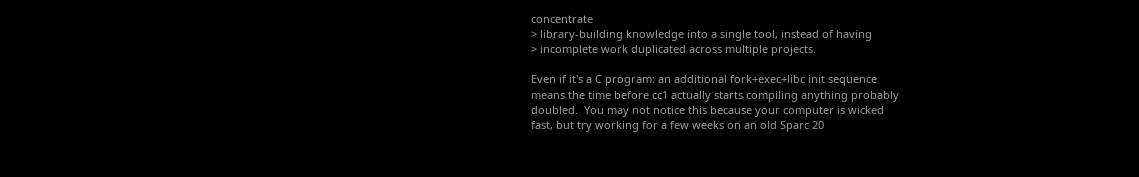concentrate
> library-building knowledge into a single tool, instead of having
> incomplete work duplicated across multiple projects.

Even if it's a C program: an additional fork+exec+libc init sequence
means the time before cc1 actually starts compiling anything probably
doubled.  You may not notice this because your computer is wicked
fast, but try working for a few weeks on an old Sparc 20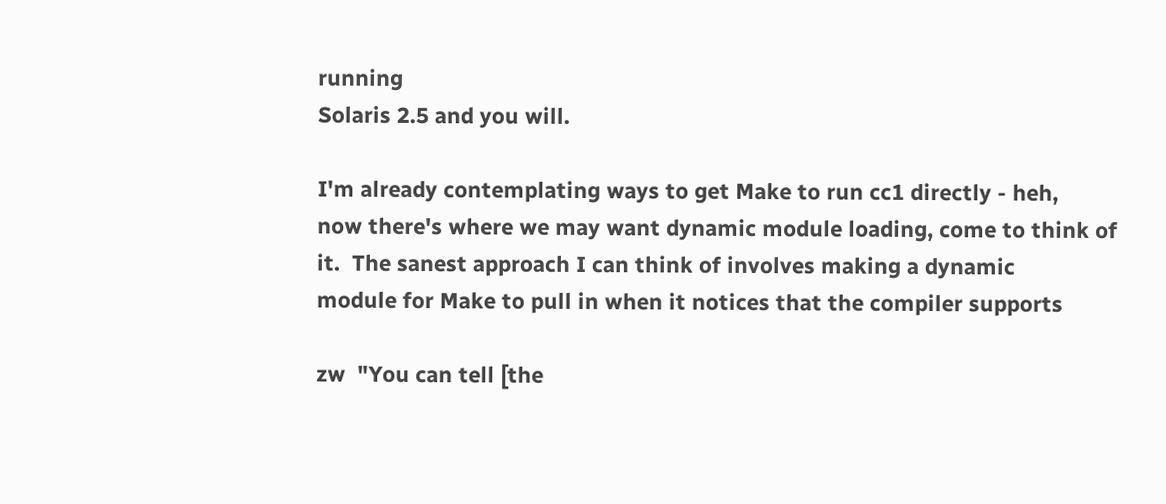running
Solaris 2.5 and you will.

I'm already contemplating ways to get Make to run cc1 directly - heh,
now there's where we may want dynamic module loading, come to think of
it.  The sanest approach I can think of involves making a dynamic
module for Make to pull in when it notices that the compiler supports

zw  "You can tell [the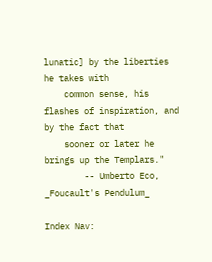lunatic] by the liberties he takes with
    common sense, his flashes of inspiration, and by the fact that
    sooner or later he brings up the Templars."
        -- Umberto Eco, _Foucault's Pendulum_

Index Nav: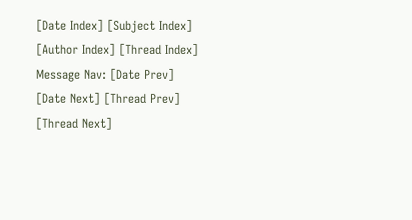[Date Index] [Subject Index] [Author Index] [Thread Index]
Message Nav: [Date Prev] [Date Next] [Thread Prev] [Thread Next]